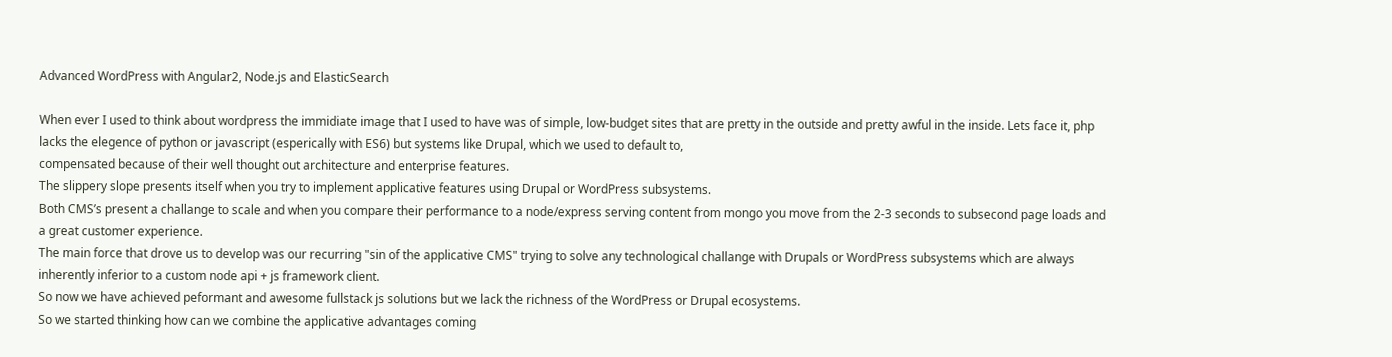Advanced WordPress with Angular2, Node.js and ElasticSearch

When ever I used to think about wordpress the immidiate image that I used to have was of simple, low-budget sites that are pretty in the outside and pretty awful in the inside. Lets face it, php lacks the elegence of python or javascript (esperically with ES6) but systems like Drupal, which we used to default to,
compensated because of their well thought out architecture and enterprise features.
The slippery slope presents itself when you try to implement applicative features using Drupal or WordPress subsystems.
Both CMS’s present a challange to scale and when you compare their performance to a node/express serving content from mongo you move from the 2-3 seconds to subsecond page loads and a great customer experience.
The main force that drove us to develop was our recurring "sin of the applicative CMS" trying to solve any technological challange with Drupals or WordPress subsystems which are always inherently inferior to a custom node api + js framework client.
So now we have achieved peformant and awesome fullstack js solutions but we lack the richness of the WordPress or Drupal ecosystems.
So we started thinking how can we combine the applicative advantages coming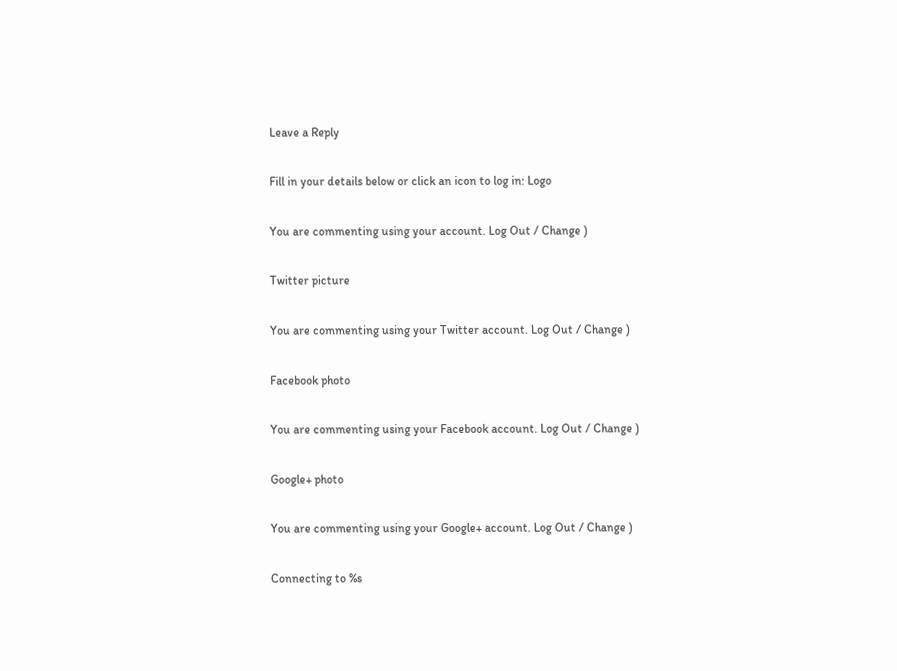Leave a Reply

Fill in your details below or click an icon to log in: Logo

You are commenting using your account. Log Out / Change )

Twitter picture

You are commenting using your Twitter account. Log Out / Change )

Facebook photo

You are commenting using your Facebook account. Log Out / Change )

Google+ photo

You are commenting using your Google+ account. Log Out / Change )

Connecting to %s